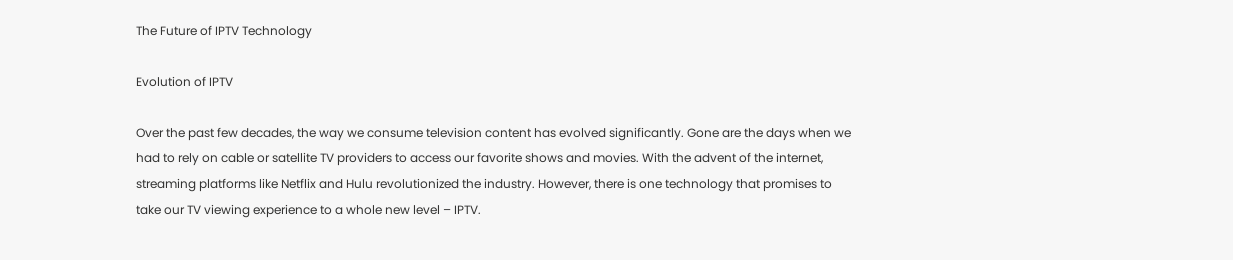The Future of IPTV Technology

Evolution of IPTV

Over the past few decades, the way we consume television content has evolved significantly. Gone are the days when we had to rely on cable or satellite TV providers to access our favorite shows and movies. With the advent of the internet, streaming platforms like Netflix and Hulu revolutionized the industry. However, there is one technology that promises to take our TV viewing experience to a whole new level – IPTV.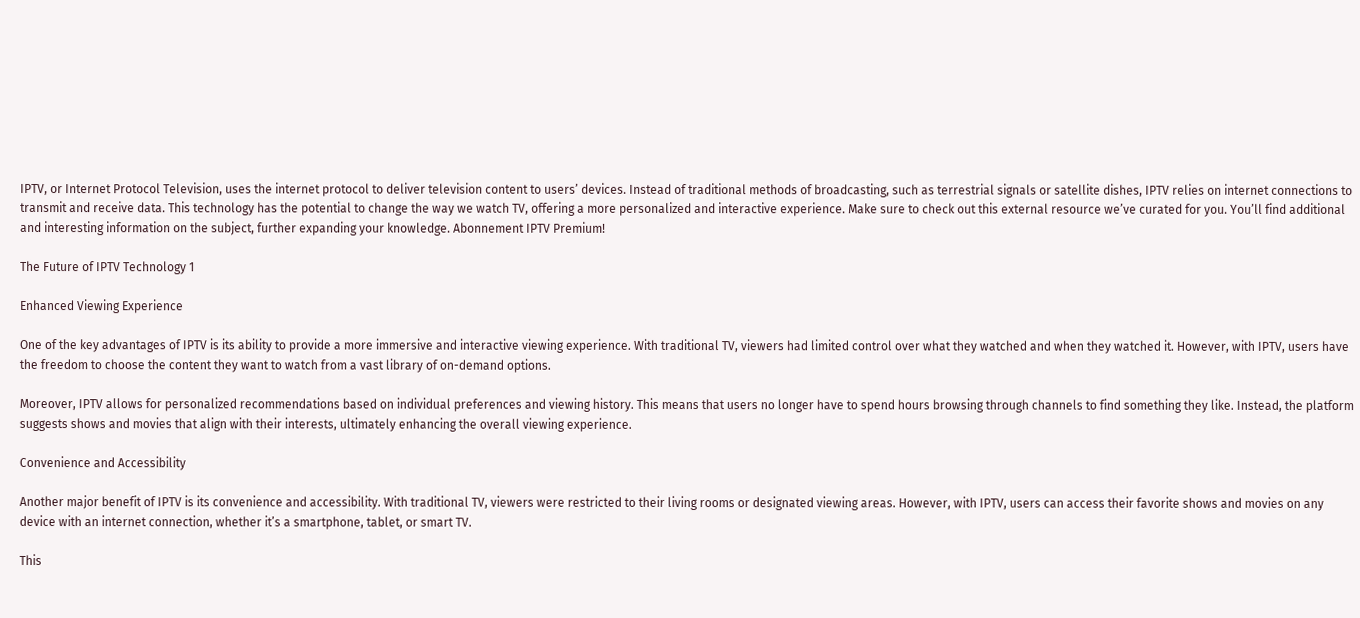IPTV, or Internet Protocol Television, uses the internet protocol to deliver television content to users’ devices. Instead of traditional methods of broadcasting, such as terrestrial signals or satellite dishes, IPTV relies on internet connections to transmit and receive data. This technology has the potential to change the way we watch TV, offering a more personalized and interactive experience. Make sure to check out this external resource we’ve curated for you. You’ll find additional and interesting information on the subject, further expanding your knowledge. Abonnement IPTV Premium!

The Future of IPTV Technology 1

Enhanced Viewing Experience

One of the key advantages of IPTV is its ability to provide a more immersive and interactive viewing experience. With traditional TV, viewers had limited control over what they watched and when they watched it. However, with IPTV, users have the freedom to choose the content they want to watch from a vast library of on-demand options.

Moreover, IPTV allows for personalized recommendations based on individual preferences and viewing history. This means that users no longer have to spend hours browsing through channels to find something they like. Instead, the platform suggests shows and movies that align with their interests, ultimately enhancing the overall viewing experience.

Convenience and Accessibility

Another major benefit of IPTV is its convenience and accessibility. With traditional TV, viewers were restricted to their living rooms or designated viewing areas. However, with IPTV, users can access their favorite shows and movies on any device with an internet connection, whether it’s a smartphone, tablet, or smart TV.

This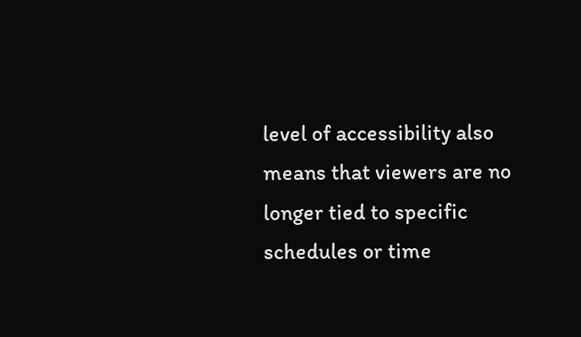level of accessibility also means that viewers are no longer tied to specific schedules or time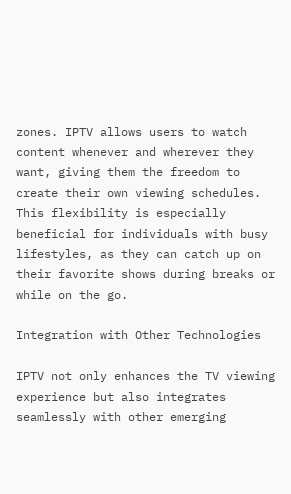zones. IPTV allows users to watch content whenever and wherever they want, giving them the freedom to create their own viewing schedules. This flexibility is especially beneficial for individuals with busy lifestyles, as they can catch up on their favorite shows during breaks or while on the go.

Integration with Other Technologies

IPTV not only enhances the TV viewing experience but also integrates seamlessly with other emerging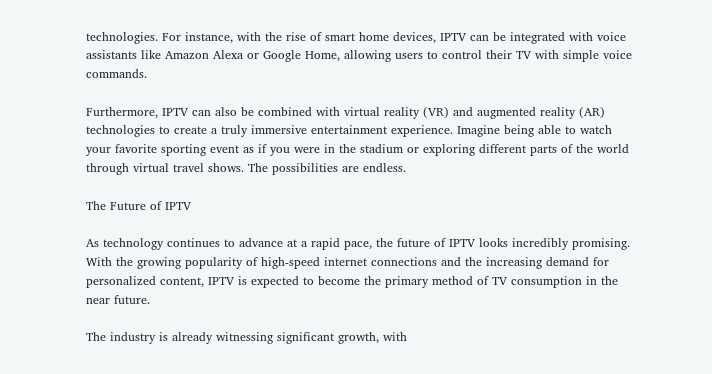technologies. For instance, with the rise of smart home devices, IPTV can be integrated with voice assistants like Amazon Alexa or Google Home, allowing users to control their TV with simple voice commands.

Furthermore, IPTV can also be combined with virtual reality (VR) and augmented reality (AR) technologies to create a truly immersive entertainment experience. Imagine being able to watch your favorite sporting event as if you were in the stadium or exploring different parts of the world through virtual travel shows. The possibilities are endless.

The Future of IPTV

As technology continues to advance at a rapid pace, the future of IPTV looks incredibly promising. With the growing popularity of high-speed internet connections and the increasing demand for personalized content, IPTV is expected to become the primary method of TV consumption in the near future.

The industry is already witnessing significant growth, with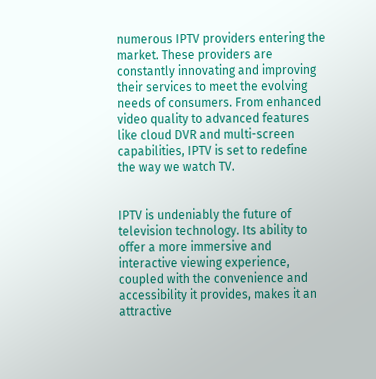numerous IPTV providers entering the market. These providers are constantly innovating and improving their services to meet the evolving needs of consumers. From enhanced video quality to advanced features like cloud DVR and multi-screen capabilities, IPTV is set to redefine the way we watch TV.


IPTV is undeniably the future of television technology. Its ability to offer a more immersive and interactive viewing experience, coupled with the convenience and accessibility it provides, makes it an attractive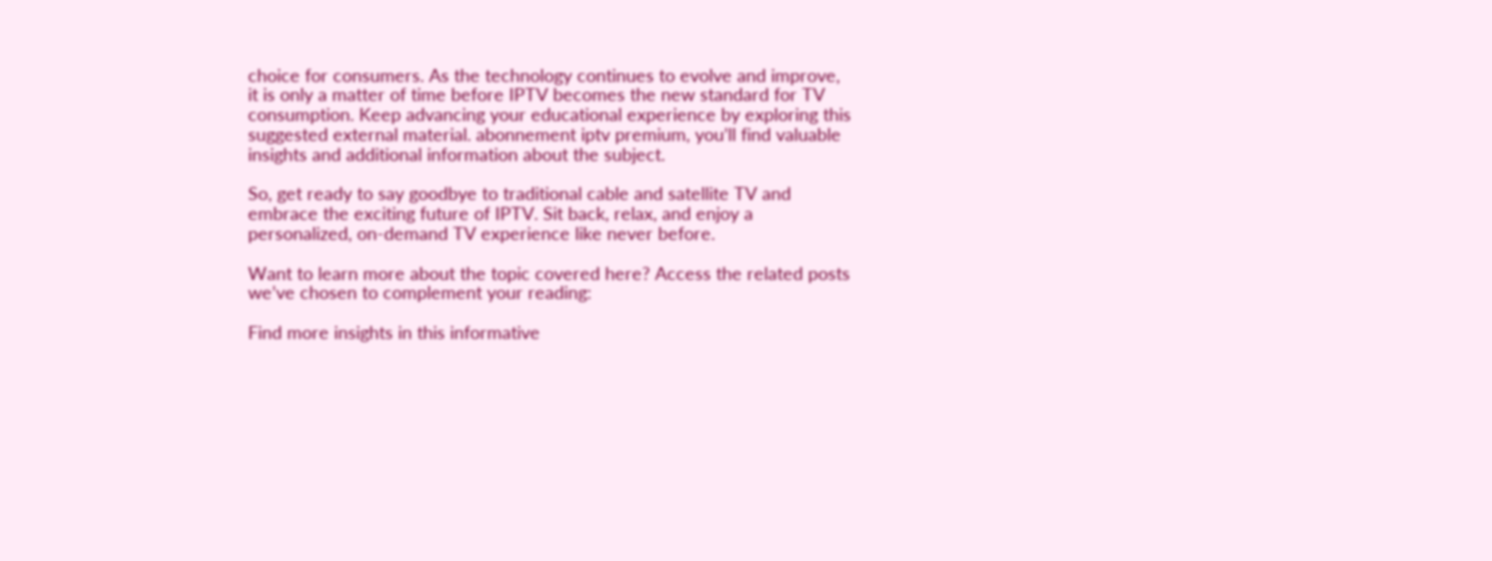choice for consumers. As the technology continues to evolve and improve, it is only a matter of time before IPTV becomes the new standard for TV consumption. Keep advancing your educational experience by exploring this suggested external material. abonnement iptv premium, you’ll find valuable insights and additional information about the subject.

So, get ready to say goodbye to traditional cable and satellite TV and embrace the exciting future of IPTV. Sit back, relax, and enjoy a personalized, on-demand TV experience like never before.

Want to learn more about the topic covered here? Access the related posts we’ve chosen to complement your reading:

Find more insights in this informative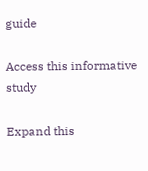guide

Access this informative study

Expand this